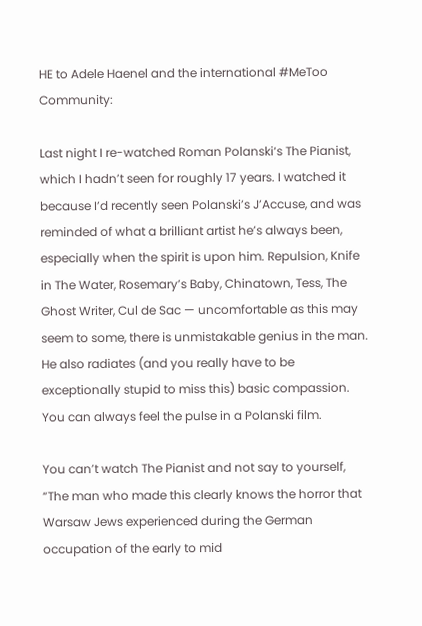HE to Adele Haenel and the international #MeToo Community:

Last night I re-watched Roman Polanski‘s The Pianist, which I hadn’t seen for roughly 17 years. I watched it because I’d recently seen Polanski’s J’Accuse, and was reminded of what a brilliant artist he’s always been, especially when the spirit is upon him. Repulsion, Knife in The Water, Rosemary’s Baby, Chinatown, Tess, The Ghost Writer, Cul de Sac — uncomfortable as this may seem to some, there is unmistakable genius in the man. He also radiates (and you really have to be exceptionally stupid to miss this) basic compassion. You can always feel the pulse in a Polanski film.

You can’t watch The Pianist and not say to yourself, “The man who made this clearly knows the horror that Warsaw Jews experienced during the German occupation of the early to mid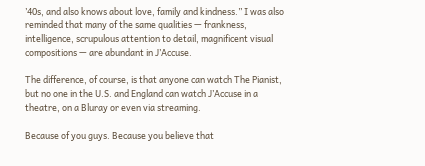’40s, and also knows about love, family and kindness.” I was also reminded that many of the same qualities — frankness, intelligence, scrupulous attention to detail, magnificent visual compositions — are abundant in J’Accuse.

The difference, of course, is that anyone can watch The Pianist, but no one in the U.S. and England can watch J’Accuse in a theatre, on a Bluray or even via streaming.

Because of you guys. Because you believe that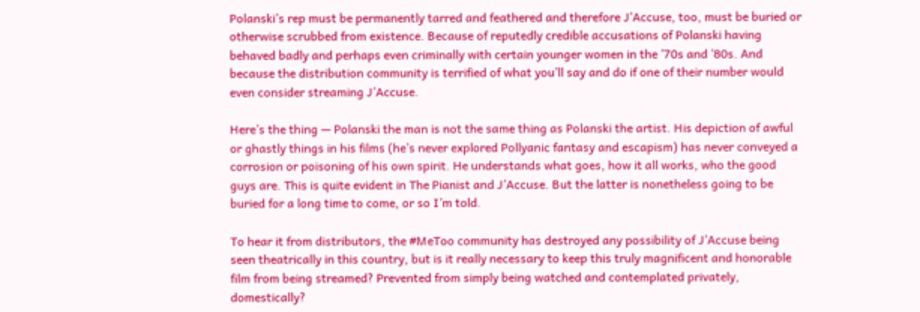Polanski’s rep must be permanently tarred and feathered and therefore J’Accuse, too, must be buried or otherwise scrubbed from existence. Because of reputedly credible accusations of Polanski having behaved badly and perhaps even criminally with certain younger women in the ’70s and ’80s. And because the distribution community is terrified of what you’ll say and do if one of their number would even consider streaming J’Accuse.

Here’s the thing — Polanski the man is not the same thing as Polanski the artist. His depiction of awful or ghastly things in his films (he’s never explored Pollyanic fantasy and escapism) has never conveyed a corrosion or poisoning of his own spirit. He understands what goes, how it all works, who the good guys are. This is quite evident in The Pianist and J’Accuse. But the latter is nonetheless going to be buried for a long time to come, or so I’m told.

To hear it from distributors, the #MeToo community has destroyed any possibility of J’Accuse being seen theatrically in this country, but is it really necessary to keep this truly magnificent and honorable film from being streamed? Prevented from simply being watched and contemplated privately, domestically?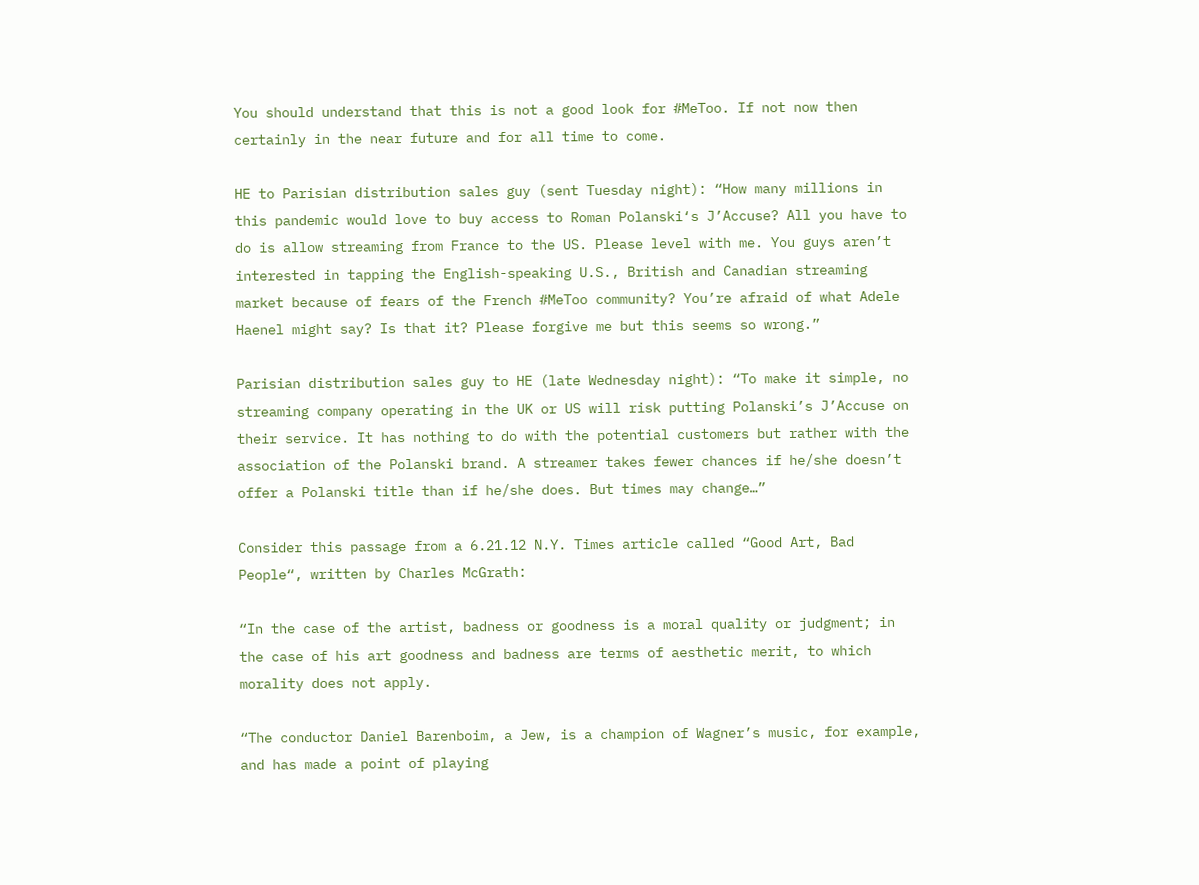You should understand that this is not a good look for #MeToo. If not now then certainly in the near future and for all time to come.

HE to Parisian distribution sales guy (sent Tuesday night): “How many millions in this pandemic would love to buy access to Roman Polanski‘s J’Accuse? All you have to do is allow streaming from France to the US. Please level with me. You guys aren’t interested in tapping the English-speaking U.S., British and Canadian streaming market because of fears of the French #MeToo community? You’re afraid of what Adele Haenel might say? Is that it? Please forgive me but this seems so wrong.”

Parisian distribution sales guy to HE (late Wednesday night): “To make it simple, no streaming company operating in the UK or US will risk putting Polanski’s J’Accuse on their service. It has nothing to do with the potential customers but rather with the association of the Polanski brand. A streamer takes fewer chances if he/she doesn’t offer a Polanski title than if he/she does. But times may change…”

Consider this passage from a 6.21.12 N.Y. Times article called “Good Art, Bad People“, written by Charles McGrath:

“In the case of the artist, badness or goodness is a moral quality or judgment; in the case of his art goodness and badness are terms of aesthetic merit, to which morality does not apply.

“The conductor Daniel Barenboim, a Jew, is a champion of Wagner’s music, for example, and has made a point of playing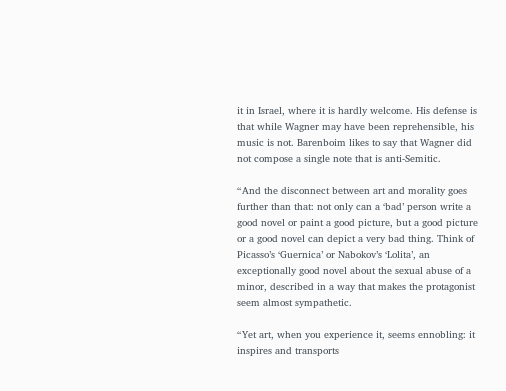it in Israel, where it is hardly welcome. His defense is that while Wagner may have been reprehensible, his music is not. Barenboim likes to say that Wagner did not compose a single note that is anti-Semitic.

“And the disconnect between art and morality goes further than that: not only can a ‘bad’ person write a good novel or paint a good picture, but a good picture or a good novel can depict a very bad thing. Think of Picasso’s ‘Guernica’ or Nabokov’s ‘Lolita’, an exceptionally good novel about the sexual abuse of a minor, described in a way that makes the protagonist seem almost sympathetic.

“Yet art, when you experience it, seems ennobling: it inspires and transports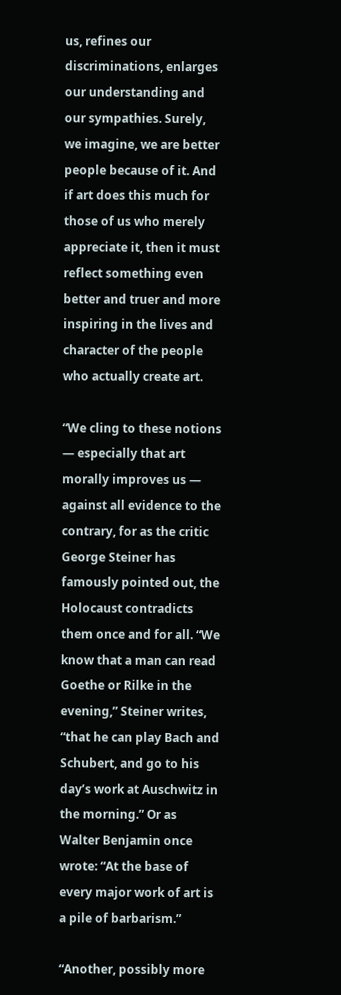us, refines our discriminations, enlarges our understanding and our sympathies. Surely, we imagine, we are better people because of it. And if art does this much for those of us who merely appreciate it, then it must reflect something even better and truer and more inspiring in the lives and character of the people who actually create art.

“We cling to these notions — especially that art morally improves us — against all evidence to the contrary, for as the critic George Steiner has famously pointed out, the Holocaust contradicts them once and for all. “We know that a man can read Goethe or Rilke in the evening,” Steiner writes, “that he can play Bach and Schubert, and go to his day’s work at Auschwitz in the morning.” Or as Walter Benjamin once wrote: “At the base of every major work of art is a pile of barbarism.”

“Another, possibly more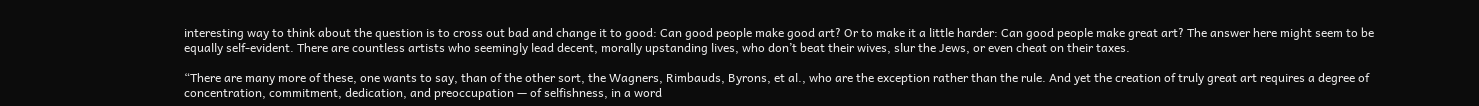interesting way to think about the question is to cross out bad and change it to good: Can good people make good art? Or to make it a little harder: Can good people make great art? The answer here might seem to be equally self-evident. There are countless artists who seemingly lead decent, morally upstanding lives, who don’t beat their wives, slur the Jews, or even cheat on their taxes.

“There are many more of these, one wants to say, than of the other sort, the Wagners, Rimbauds, Byrons, et al., who are the exception rather than the rule. And yet the creation of truly great art requires a degree of concentration, commitment, dedication, and preoccupation — of selfishness, in a word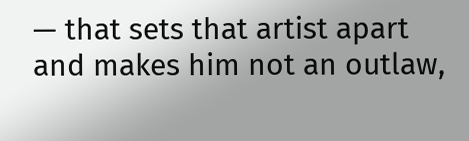— that sets that artist apart and makes him not an outlaw,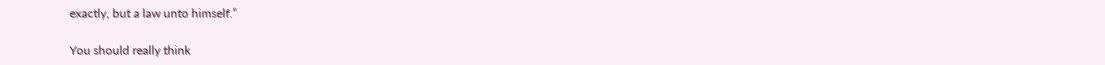exactly, but a law unto himself.”

You should really think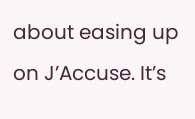about easing up on J’Accuse. It’s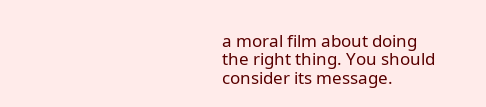a moral film about doing the right thing. You should consider its message.